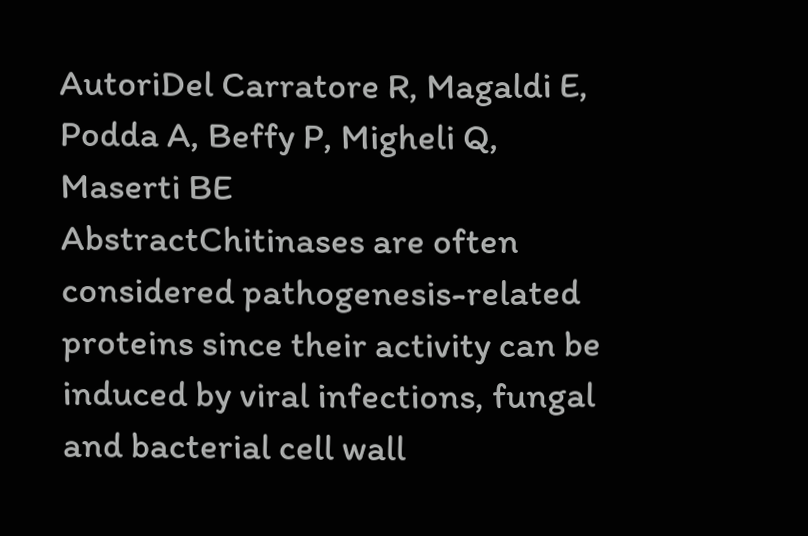AutoriDel Carratore R, Magaldi E, Podda A, Beffy P, Migheli Q, Maserti BE
AbstractChitinases are often considered pathogenesis-related proteins since their activity can be induced by viral infections, fungal and bacterial cell wall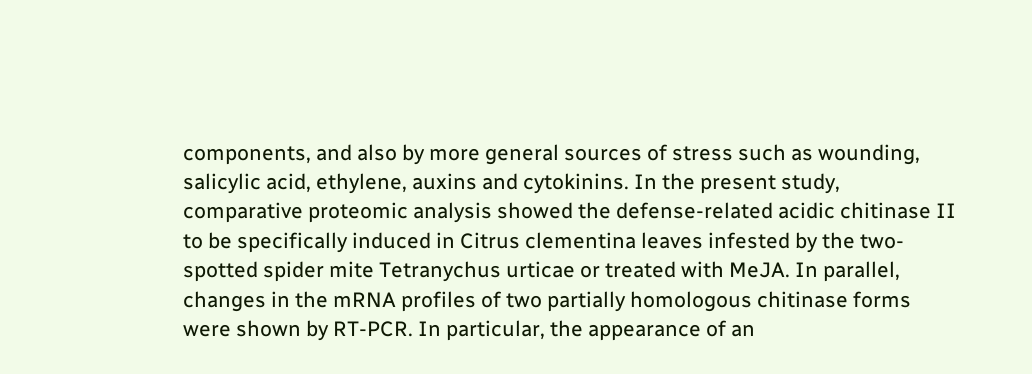components, and also by more general sources of stress such as wounding, salicylic acid, ethylene, auxins and cytokinins. In the present study, comparative proteomic analysis showed the defense-related acidic chitinase II to be specifically induced in Citrus clementina leaves infested by the two-spotted spider mite Tetranychus urticae or treated with MeJA. In parallel, changes in the mRNA profiles of two partially homologous chitinase forms were shown by RT-PCR. In particular, the appearance of an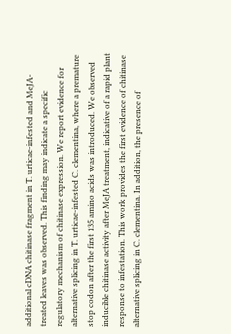additional cDNA chitinase fragment in T. urticae-infested and MeJA-treated leaves was observed. This finding may indicate a specific regulatory mechanism of chitinase expression. We report evidence for alternative splicing in T. urticae-infested C. clementina, where a premature stop codon after the first 135 amino acids was introduced. We observed inducible chitinase activity after MeJA treatment, indicative of a rapid plant response to infestation. This work provides the first evidence of chitinase alternative splicing in C. clementina. In addition, the presence of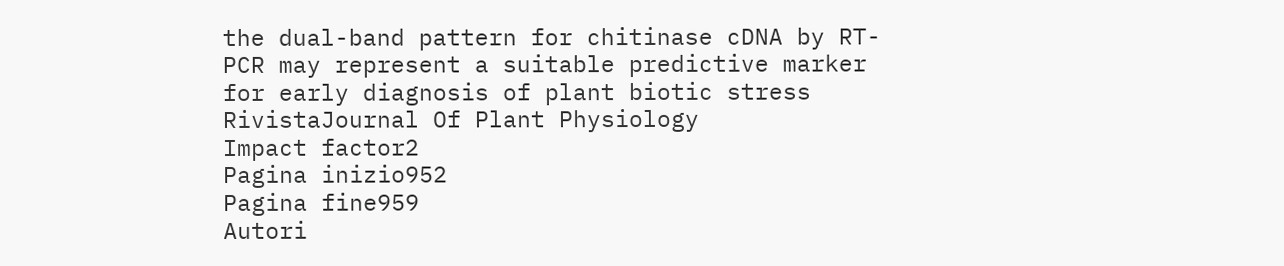the dual-band pattern for chitinase cDNA by RT-PCR may represent a suitable predictive marker for early diagnosis of plant biotic stress
RivistaJournal Of Plant Physiology
Impact factor2
Pagina inizio952
Pagina fine959
Autori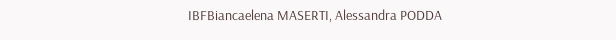IBFBiancaelena MASERTI, Alessandra PODDA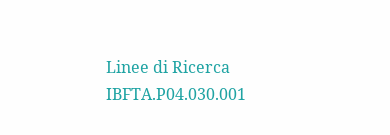Linee di Ricerca IBFTA.P04.030.001